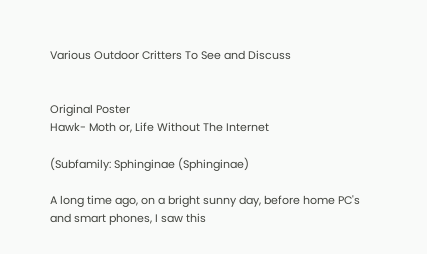Various Outdoor Critters To See and Discuss


Original Poster
Hawk- Moth or, Life Without The Internet

(Subfamily: Sphinginae (Sphinginae)

A long time ago, on a bright sunny day, before home PC's and smart phones, I saw this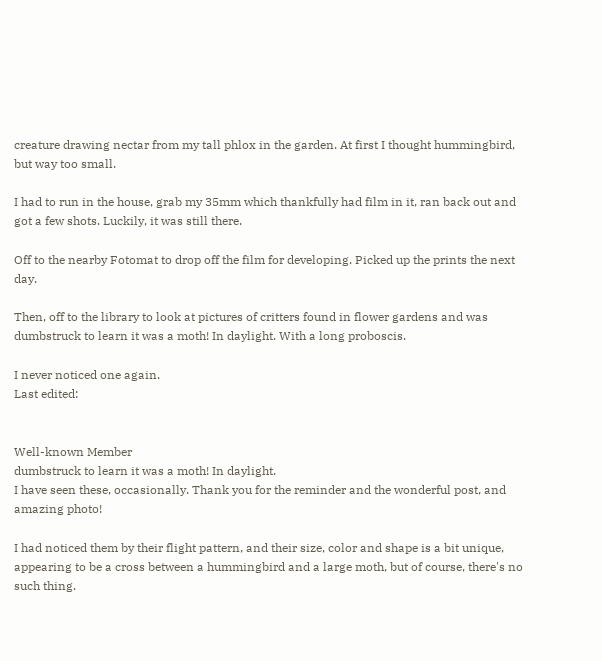creature drawing nectar from my tall phlox in the garden. At first I thought hummingbird, but way too small.

I had to run in the house, grab my 35mm which thankfully had film in it, ran back out and got a few shots. Luckily, it was still there.

Off to the nearby Fotomat to drop off the film for developing. Picked up the prints the next day.

Then, off to the library to look at pictures of critters found in flower gardens and was dumbstruck to learn it was a moth! In daylight. With a long proboscis.

I never noticed one again.
Last edited:


Well-known Member
dumbstruck to learn it was a moth! In daylight.
I have seen these, occasionally. Thank you for the reminder and the wonderful post, and amazing photo!

I had noticed them by their flight pattern, and their size, color and shape is a bit unique, appearing to be a cross between a hummingbird and a large moth, but of course, there's no such thing.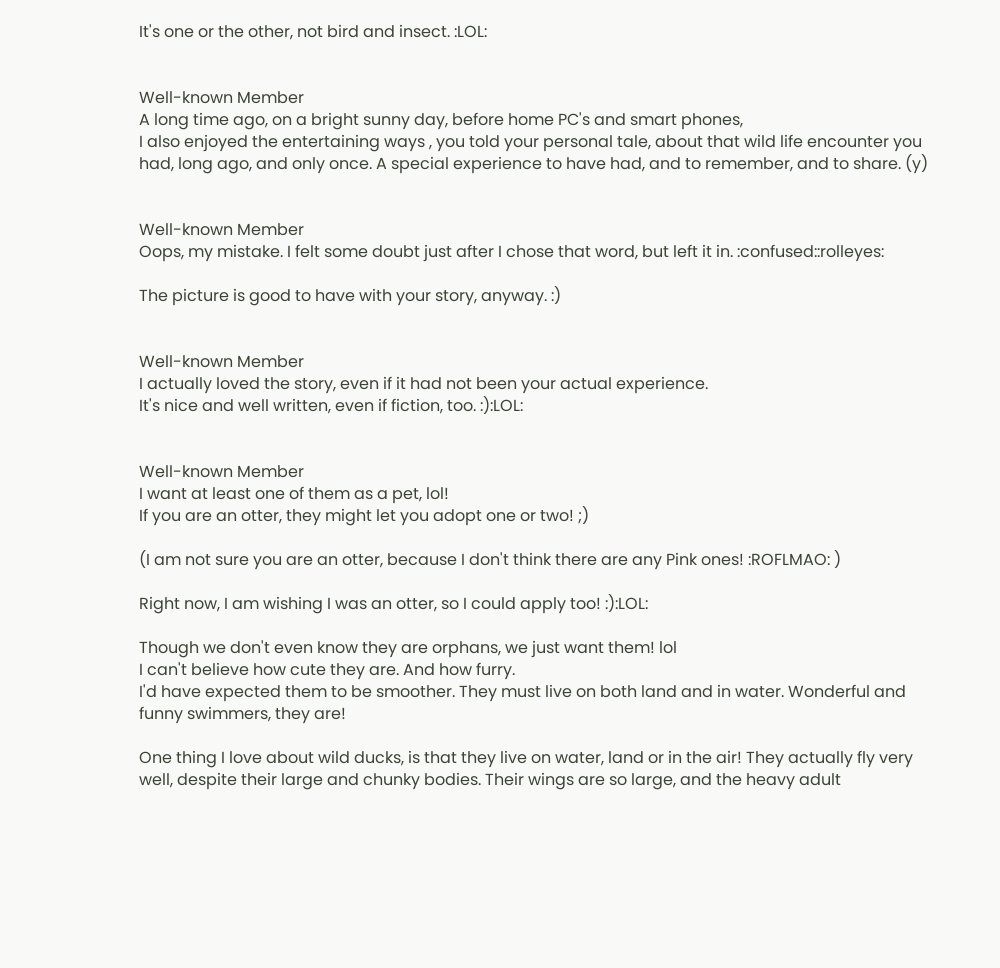It's one or the other, not bird and insect. :LOL:


Well-known Member
A long time ago, on a bright sunny day, before home PC's and smart phones,
I also enjoyed the entertaining ways , you told your personal tale, about that wild life encounter you had, long ago, and only once. A special experience to have had, and to remember, and to share. (y)


Well-known Member
Oops, my mistake. I felt some doubt just after I chose that word, but left it in. :confused::rolleyes:

The picture is good to have with your story, anyway. :)


Well-known Member
I actually loved the story, even if it had not been your actual experience.
It's nice and well written, even if fiction, too. :):LOL:


Well-known Member
I want at least one of them as a pet, lol!
If you are an otter, they might let you adopt one or two! ;)

(I am not sure you are an otter, because I don't think there are any Pink ones! :ROFLMAO: )

Right now, I am wishing I was an otter, so I could apply too! :):LOL:

Though we don't even know they are orphans, we just want them! lol
I can't believe how cute they are. And how furry.
I'd have expected them to be smoother. They must live on both land and in water. Wonderful and funny swimmers, they are!

One thing I love about wild ducks, is that they live on water, land or in the air! They actually fly very well, despite their large and chunky bodies. Their wings are so large, and the heavy adult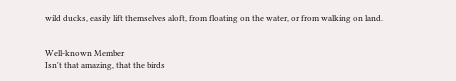wild ducks, easily lift themselves aloft, from floating on the water, or from walking on land.


Well-known Member
Isn't that amazing, that the birds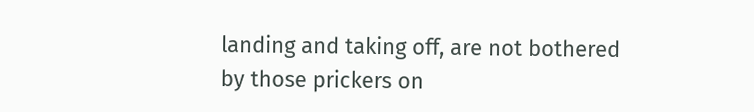landing and taking off, are not bothered by those prickers on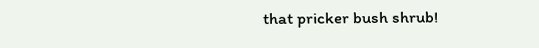that pricker bush shrub!